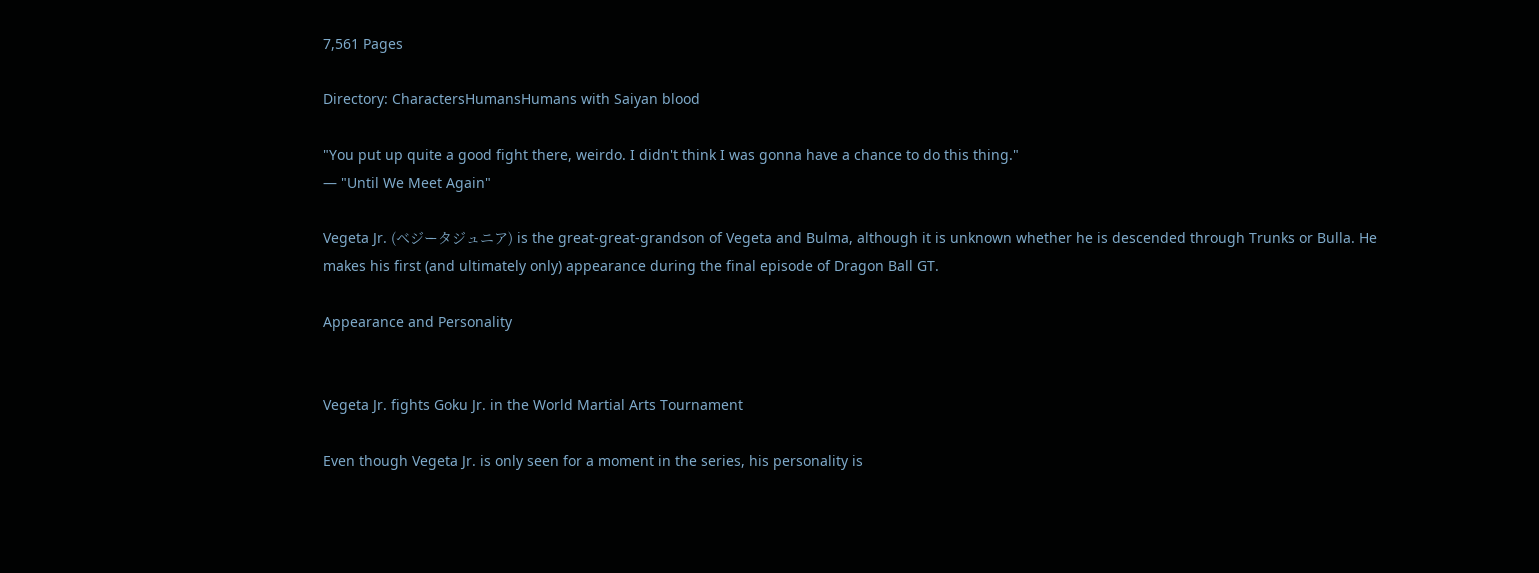7,561 Pages

Directory: CharactersHumansHumans with Saiyan blood

"You put up quite a good fight there, weirdo. I didn't think I was gonna have a chance to do this thing."
— "Until We Meet Again"

Vegeta Jr. (ベジータジュニア) is the great-great-grandson of Vegeta and Bulma, although it is unknown whether he is descended through Trunks or Bulla. He makes his first (and ultimately only) appearance during the final episode of Dragon Ball GT.

Appearance and Personality


Vegeta Jr. fights Goku Jr. in the World Martial Arts Tournament

Even though Vegeta Jr. is only seen for a moment in the series, his personality is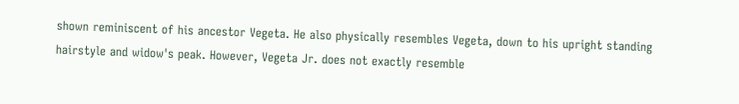shown reminiscent of his ancestor Vegeta. He also physically resembles Vegeta, down to his upright standing hairstyle and widow's peak. However, Vegeta Jr. does not exactly resemble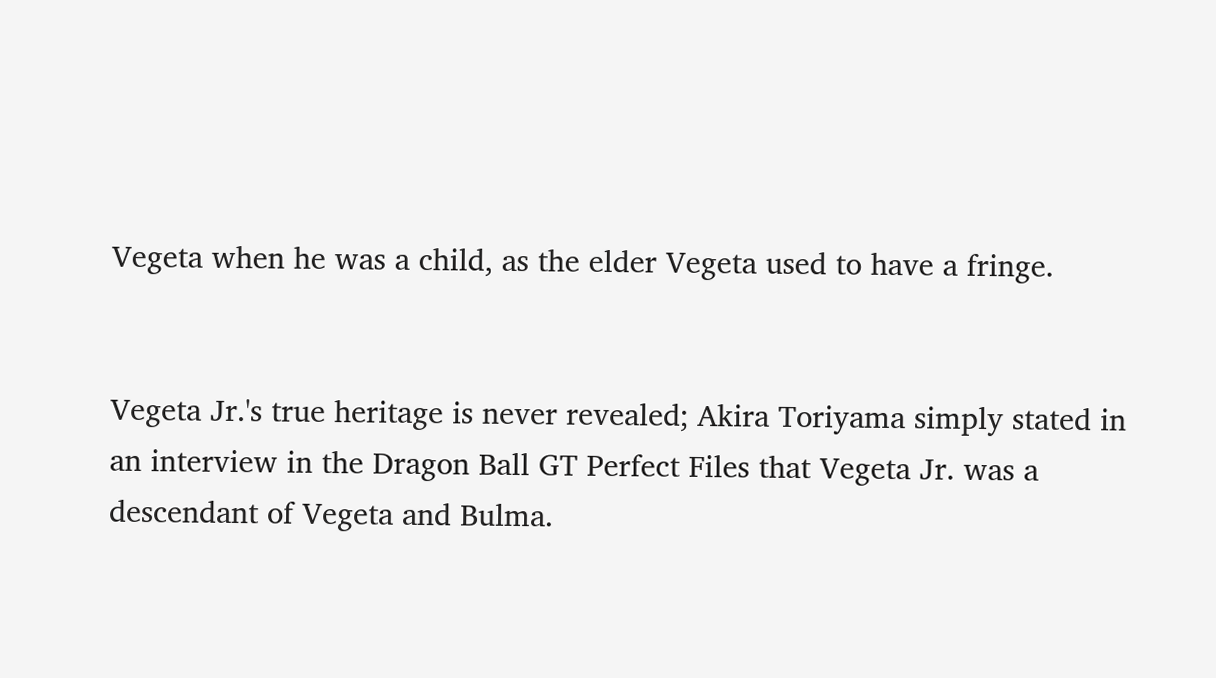Vegeta when he was a child, as the elder Vegeta used to have a fringe.


Vegeta Jr.'s true heritage is never revealed; Akira Toriyama simply stated in an interview in the Dragon Ball GT Perfect Files that Vegeta Jr. was a descendant of Vegeta and Bulma.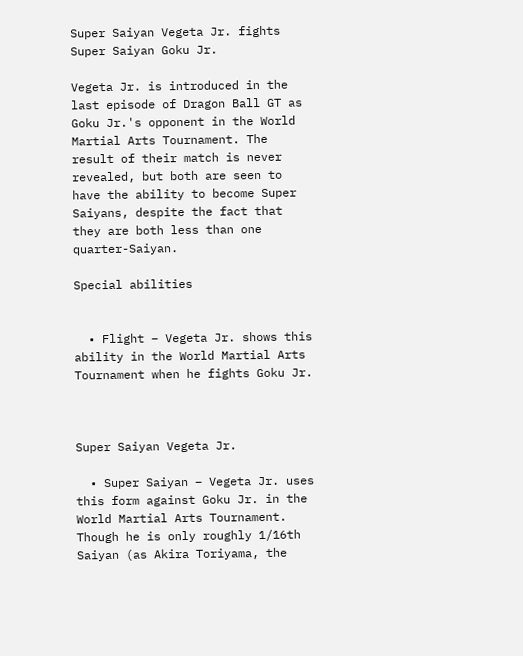Super Saiyan Vegeta Jr. fights Super Saiyan Goku Jr.

Vegeta Jr. is introduced in the last episode of Dragon Ball GT as Goku Jr.'s opponent in the World Martial Arts Tournament. The result of their match is never revealed, but both are seen to have the ability to become Super Saiyans, despite the fact that they are both less than one quarter-Saiyan.

Special abilities


  • Flight – Vegeta Jr. shows this ability in the World Martial Arts Tournament when he fights Goku Jr.



Super Saiyan Vegeta Jr.

  • Super Saiyan – Vegeta Jr. uses this form against Goku Jr. in the World Martial Arts Tournament. Though he is only roughly 1/16th Saiyan (as Akira Toriyama, the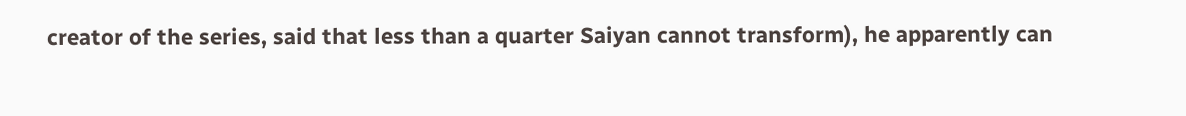creator of the series, said that less than a quarter Saiyan cannot transform), he apparently can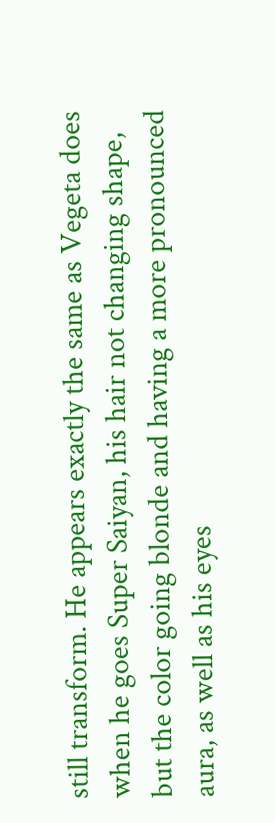still transform. He appears exactly the same as Vegeta does when he goes Super Saiyan, his hair not changing shape, but the color going blonde and having a more pronounced aura, as well as his eyes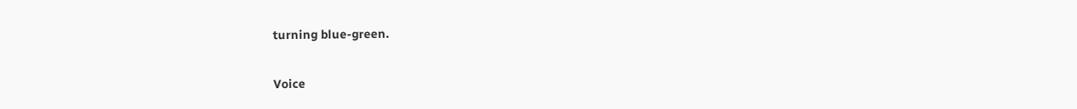turning blue-green.

Voice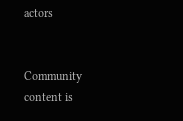actors


Community content is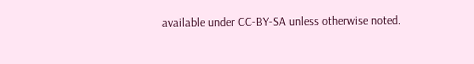available under CC-BY-SA unless otherwise noted.